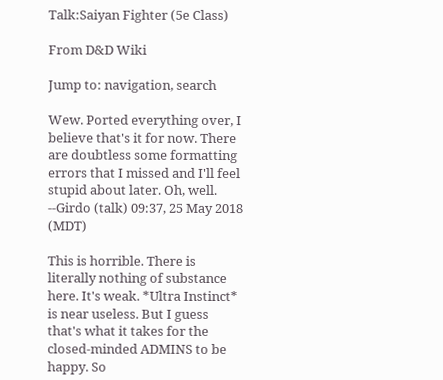Talk:Saiyan Fighter (5e Class)

From D&D Wiki

Jump to: navigation, search

Wew. Ported everything over, I believe that's it for now. There are doubtless some formatting errors that I missed and I'll feel stupid about later. Oh, well. --Girdo (talk) 09:37, 25 May 2018 (MDT)

This is horrible. There is literally nothing of substance here. It's weak. *Ultra Instinct* is near useless. But I guess that's what it takes for the closed-minded ADMINS to be happy. So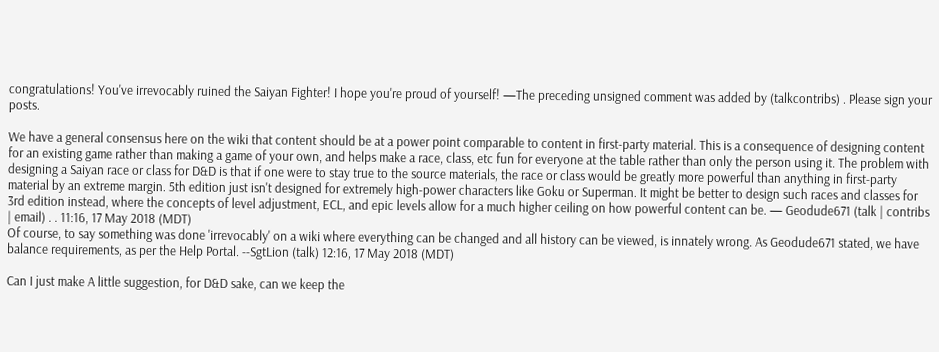congratulations! You've irrevocably ruined the Saiyan Fighter! I hope you're proud of yourself! —The preceding unsigned comment was added by (talkcontribs) . Please sign your posts.

We have a general consensus here on the wiki that content should be at a power point comparable to content in first-party material. This is a consequence of designing content for an existing game rather than making a game of your own, and helps make a race, class, etc fun for everyone at the table rather than only the person using it. The problem with designing a Saiyan race or class for D&D is that if one were to stay true to the source materials, the race or class would be greatly more powerful than anything in first-party material by an extreme margin. 5th edition just isn't designed for extremely high-power characters like Goku or Superman. It might be better to design such races and classes for 3rd edition instead, where the concepts of level adjustment, ECL, and epic levels allow for a much higher ceiling on how powerful content can be. — Geodude671 (talk | contribs | email) . . 11:16, 17 May 2018 (MDT)
Of course, to say something was done 'irrevocably' on a wiki where everything can be changed and all history can be viewed, is innately wrong. As Geodude671 stated, we have balance requirements, as per the Help Portal. --SgtLion (talk) 12:16, 17 May 2018 (MDT)

Can I just make A little suggestion, for D&D sake, can we keep the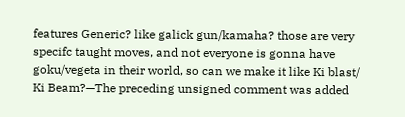features Generic? like galick gun/kamaha? those are very specifc taught moves, and not everyone is gonna have goku/vegeta in their world, so can we make it like Ki blast/ Ki Beam?—The preceding unsigned comment was added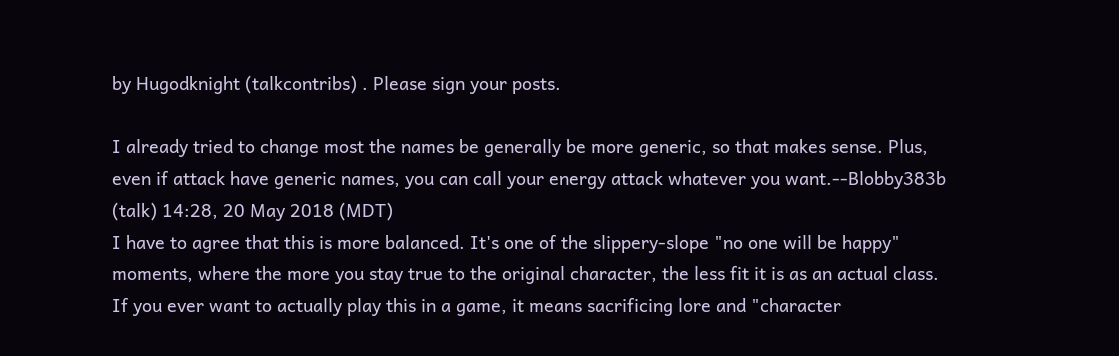by Hugodknight (talkcontribs) . Please sign your posts.

I already tried to change most the names be generally be more generic, so that makes sense. Plus, even if attack have generic names, you can call your energy attack whatever you want.--Blobby383b (talk) 14:28, 20 May 2018 (MDT)
I have to agree that this is more balanced. It's one of the slippery-slope "no one will be happy" moments, where the more you stay true to the original character, the less fit it is as an actual class. If you ever want to actually play this in a game, it means sacrificing lore and "character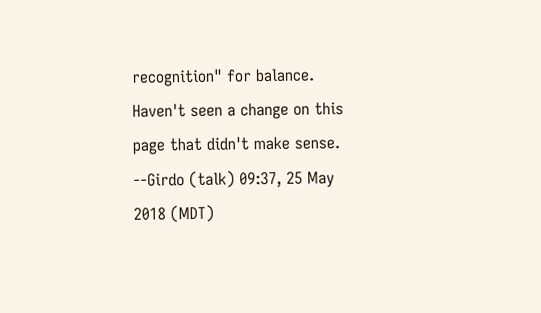recognition" for balance. Haven't seen a change on this page that didn't make sense. --Girdo (talk) 09:37, 25 May 2018 (MDT)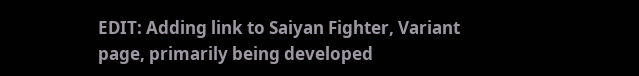EDIT: Adding link to Saiyan Fighter, Variant page, primarily being developed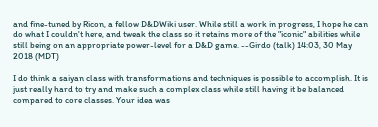and fine-tuned by Ricon, a fellow D&DWiki user. While still a work in progress, I hope he can do what I couldn't here, and tweak the class so it retains more of the "iconic" abilities while still being on an appropriate power-level for a D&D game. --Girdo (talk) 14:03, 30 May 2018 (MDT)

I do think a saiyan class with transformations and techniques is possible to accomplish. It is just really hard to try and make such a complex class while still having it be balanced compared to core classes. Your idea was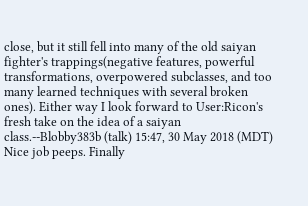close, but it still fell into many of the old saiyan fighter's trappings(negative features, powerful transformations, overpowered subclasses, and too many learned techniques with several broken ones). Either way I look forward to User:Ricon's fresh take on the idea of a saiyan class.--Blobby383b (talk) 15:47, 30 May 2018 (MDT)
Nice job peeps. Finally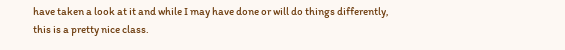have taken a look at it and while I may have done or will do things differently, this is a pretty nice class.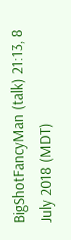BigShotFancyMan (talk) 21:13, 8 July 2018 (MDT)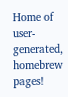Home of user-generated,
homebrew pages!